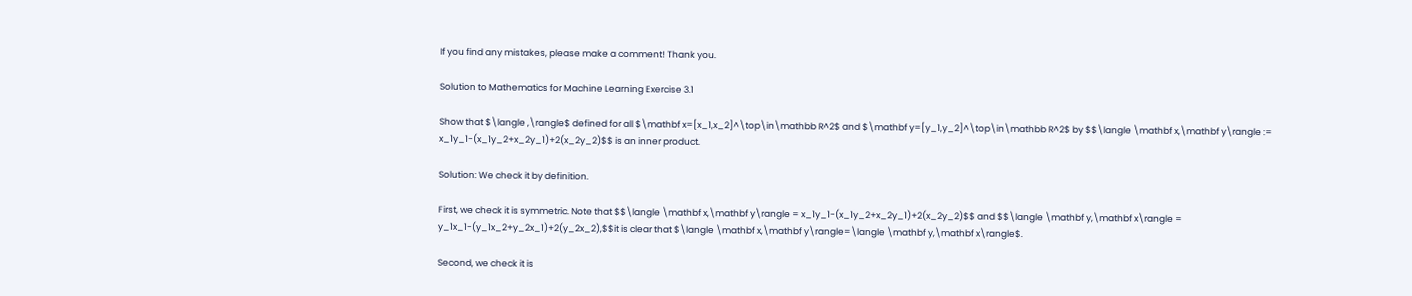If you find any mistakes, please make a comment! Thank you.

Solution to Mathematics for Machine Learning Exercise 3.1

Show that $\langle ,\rangle$ defined for all $\mathbf x=[x_1,x_2]^\top\in\mathbb R^2$ and $\mathbf y=[y_1,y_2]^\top\in\mathbb R^2$ by $$\langle \mathbf x,\mathbf y\rangle := x_1y_1-(x_1y_2+x_2y_1)+2(x_2y_2)$$ is an inner product.

Solution: We check it by definition.

First, we check it is symmetric. Note that $$\langle \mathbf x,\mathbf y\rangle = x_1y_1-(x_1y_2+x_2y_1)+2(x_2y_2)$$ and $$\langle \mathbf y,\mathbf x\rangle = y_1x_1-(y_1x_2+y_2x_1)+2(y_2x_2),$$it is clear that $\langle \mathbf x,\mathbf y\rangle=\langle \mathbf y,\mathbf x\rangle$.

Second, we check it is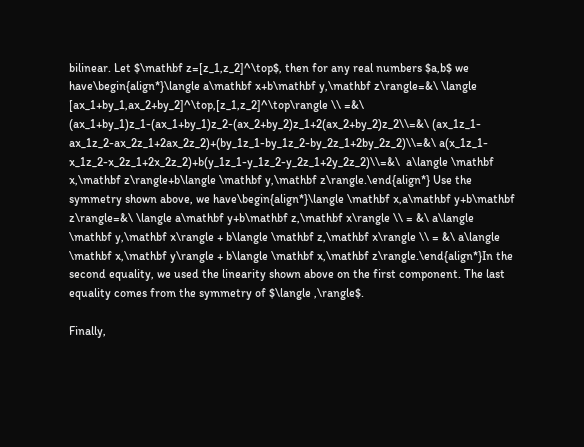bilinear. Let $\mathbf z=[z_1,z_2]^\top$, then for any real numbers $a,b$ we have\begin{align*}\langle a\mathbf x+b\mathbf y,\mathbf z\rangle=&\ \langle [ax_1+by_1,ax_2+by_2]^\top,[z_1,z_2]^\top\rangle \\ =&\ (ax_1+by_1)z_1-(ax_1+by_1)z_2-(ax_2+by_2)z_1+2(ax_2+by_2)z_2\\=&\ (ax_1z_1-ax_1z_2-ax_2z_1+2ax_2z_2)+(by_1z_1-by_1z_2-by_2z_1+2by_2z_2)\\=&\ a(x_1z_1-x_1z_2-x_2z_1+2x_2z_2)+b(y_1z_1-y_1z_2-y_2z_1+2y_2z_2)\\=&\  a\langle \mathbf x,\mathbf z\rangle+b\langle \mathbf y,\mathbf z\rangle.\end{align*} Use the symmetry shown above, we have\begin{align*}\langle \mathbf x,a\mathbf y+b\mathbf z\rangle=&\ \langle a\mathbf y+b\mathbf z,\mathbf x\rangle \\ = &\ a\langle \mathbf y,\mathbf x\rangle + b\langle \mathbf z,\mathbf x\rangle \\ = &\ a\langle \mathbf x,\mathbf y\rangle + b\langle \mathbf x,\mathbf z\rangle.\end{align*}In the second equality, we used the linearity shown above on the first component. The last equality comes from the symmetry of $\langle ,\rangle$.

Finally,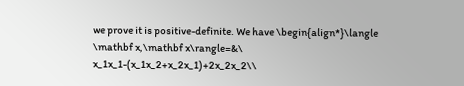we prove it is positive-definite. We have \begin{align*}\langle \mathbf x,\mathbf x\rangle=&\ x_1x_1-(x_1x_2+x_2x_1)+2x_2x_2\\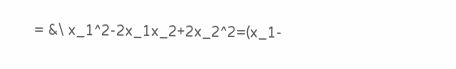= &\ x_1^2-2x_1x_2+2x_2^2=(x_1-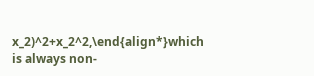x_2)^2+x_2^2,\end{align*}which is always non-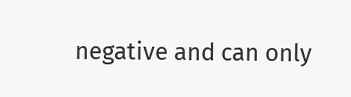negative and can only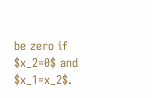be zero if $x_2=0$ and $x_1=x_2$.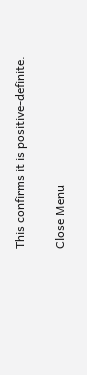This confirms it is positive-definite.

Close Menu